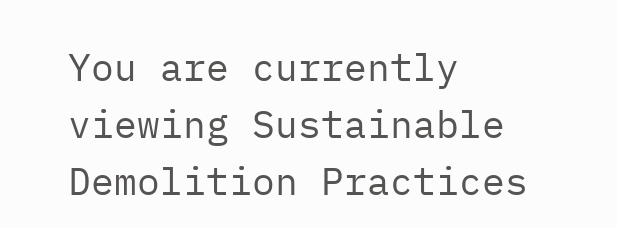You are currently viewing Sustainable Demolition Practices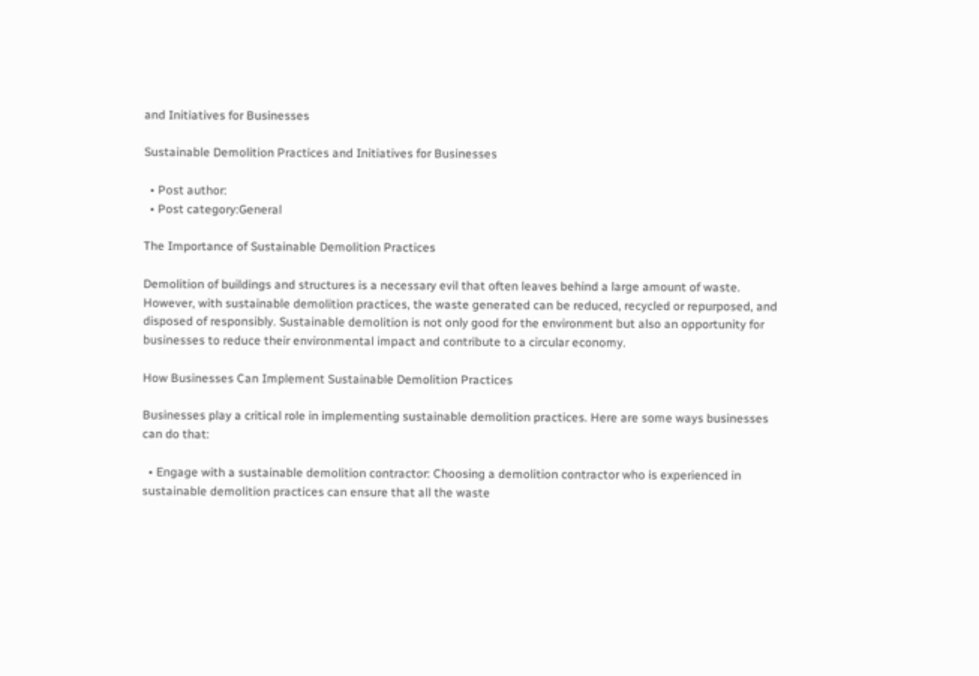and Initiatives for Businesses

Sustainable Demolition Practices and Initiatives for Businesses

  • Post author:
  • Post category:General

The Importance of Sustainable Demolition Practices

Demolition of buildings and structures is a necessary evil that often leaves behind a large amount of waste. However, with sustainable demolition practices, the waste generated can be reduced, recycled or repurposed, and disposed of responsibly. Sustainable demolition is not only good for the environment but also an opportunity for businesses to reduce their environmental impact and contribute to a circular economy.

How Businesses Can Implement Sustainable Demolition Practices

Businesses play a critical role in implementing sustainable demolition practices. Here are some ways businesses can do that:

  • Engage with a sustainable demolition contractor: Choosing a demolition contractor who is experienced in sustainable demolition practices can ensure that all the waste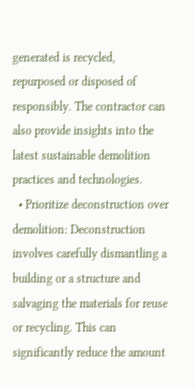generated is recycled, repurposed or disposed of responsibly. The contractor can also provide insights into the latest sustainable demolition practices and technologies.
  • Prioritize deconstruction over demolition: Deconstruction involves carefully dismantling a building or a structure and salvaging the materials for reuse or recycling. This can significantly reduce the amount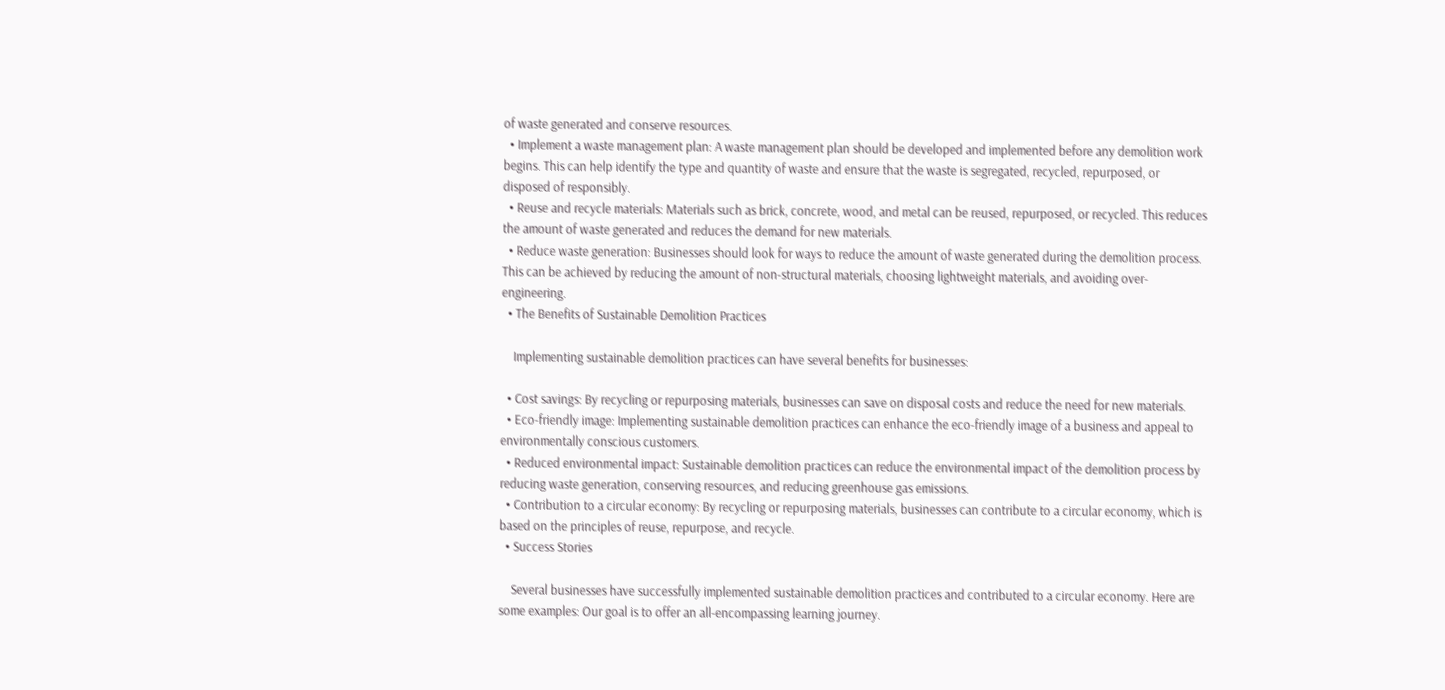of waste generated and conserve resources.
  • Implement a waste management plan: A waste management plan should be developed and implemented before any demolition work begins. This can help identify the type and quantity of waste and ensure that the waste is segregated, recycled, repurposed, or disposed of responsibly.
  • Reuse and recycle materials: Materials such as brick, concrete, wood, and metal can be reused, repurposed, or recycled. This reduces the amount of waste generated and reduces the demand for new materials.
  • Reduce waste generation: Businesses should look for ways to reduce the amount of waste generated during the demolition process. This can be achieved by reducing the amount of non-structural materials, choosing lightweight materials, and avoiding over-engineering.
  • The Benefits of Sustainable Demolition Practices

    Implementing sustainable demolition practices can have several benefits for businesses:

  • Cost savings: By recycling or repurposing materials, businesses can save on disposal costs and reduce the need for new materials.
  • Eco-friendly image: Implementing sustainable demolition practices can enhance the eco-friendly image of a business and appeal to environmentally conscious customers.
  • Reduced environmental impact: Sustainable demolition practices can reduce the environmental impact of the demolition process by reducing waste generation, conserving resources, and reducing greenhouse gas emissions.
  • Contribution to a circular economy: By recycling or repurposing materials, businesses can contribute to a circular economy, which is based on the principles of reuse, repurpose, and recycle.
  • Success Stories

    Several businesses have successfully implemented sustainable demolition practices and contributed to a circular economy. Here are some examples: Our goal is to offer an all-encompassing learning journey.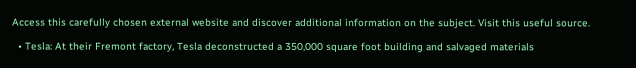Access this carefully chosen external website and discover additional information on the subject. Visit this useful source.

  • Tesla: At their Fremont factory, Tesla deconstructed a 350,000 square foot building and salvaged materials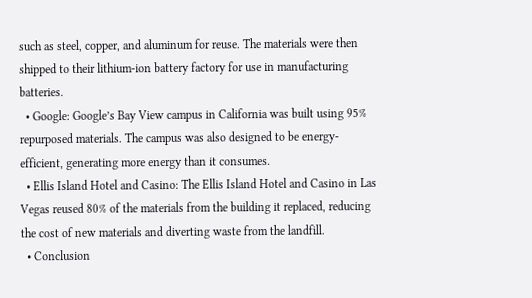such as steel, copper, and aluminum for reuse. The materials were then shipped to their lithium-ion battery factory for use in manufacturing batteries.
  • Google: Google’s Bay View campus in California was built using 95% repurposed materials. The campus was also designed to be energy-efficient, generating more energy than it consumes.
  • Ellis Island Hotel and Casino: The Ellis Island Hotel and Casino in Las Vegas reused 80% of the materials from the building it replaced, reducing the cost of new materials and diverting waste from the landfill.
  • Conclusion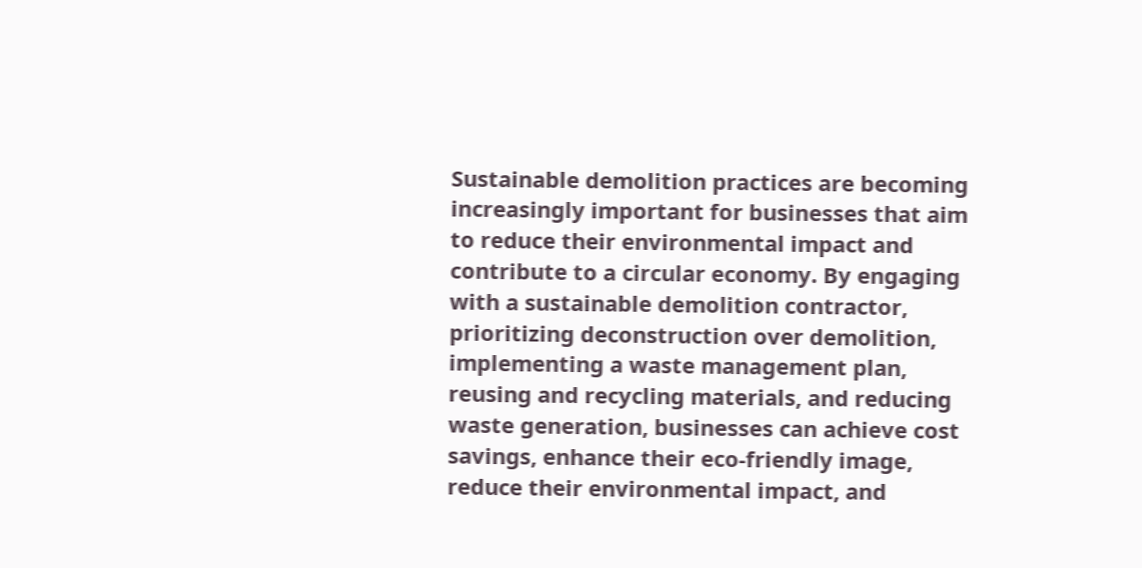Sustainable demolition practices are becoming increasingly important for businesses that aim to reduce their environmental impact and contribute to a circular economy. By engaging with a sustainable demolition contractor, prioritizing deconstruction over demolition, implementing a waste management plan, reusing and recycling materials, and reducing waste generation, businesses can achieve cost savings, enhance their eco-friendly image, reduce their environmental impact, and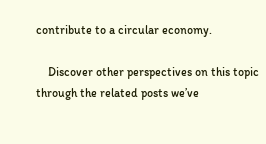contribute to a circular economy.

    Discover other perspectives on this topic through the related posts we’ve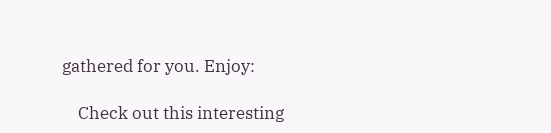gathered for you. Enjoy:

    Check out this interesting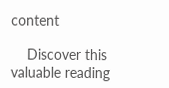content

    Discover this valuable reading